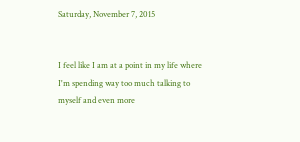Saturday, November 7, 2015


I feel like I am at a point in my life where I'm spending way too much talking to myself and even more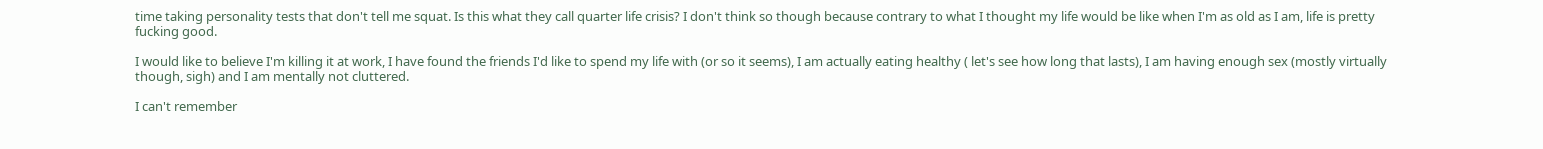time taking personality tests that don't tell me squat. Is this what they call quarter life crisis? I don't think so though because contrary to what I thought my life would be like when I'm as old as I am, life is pretty fucking good.

I would like to believe I'm killing it at work, I have found the friends I'd like to spend my life with (or so it seems), I am actually eating healthy ( let's see how long that lasts), I am having enough sex (mostly virtually though, sigh) and I am mentally not cluttered.

I can't remember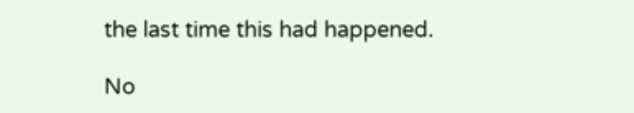the last time this had happened.

No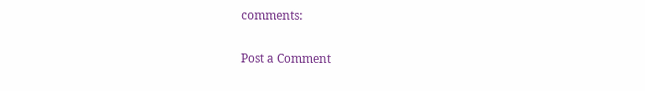comments:

Post a Comment